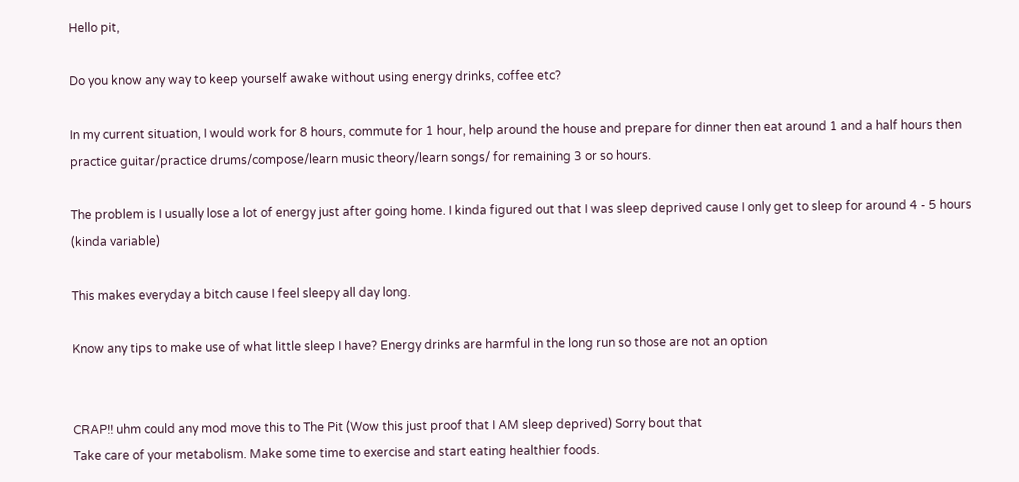Hello pit,

Do you know any way to keep yourself awake without using energy drinks, coffee etc?

In my current situation, I would work for 8 hours, commute for 1 hour, help around the house and prepare for dinner then eat around 1 and a half hours then practice guitar/practice drums/compose/learn music theory/learn songs/ for remaining 3 or so hours.

The problem is I usually lose a lot of energy just after going home. I kinda figured out that I was sleep deprived cause I only get to sleep for around 4 - 5 hours (kinda variable)

This makes everyday a bitch cause I feel sleepy all day long.

Know any tips to make use of what little sleep I have? Energy drinks are harmful in the long run so those are not an option


CRAP!! uhm could any mod move this to The Pit (Wow this just proof that I AM sleep deprived) Sorry bout that
Take care of your metabolism. Make some time to exercise and start eating healthier foods.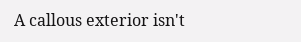A callous exterior isn't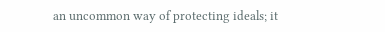an uncommon way of protecting ideals; it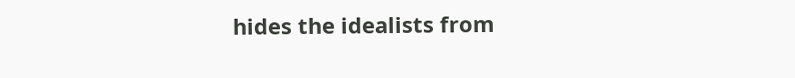hides the idealists from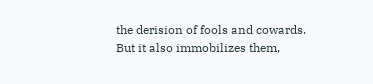the derision of fools and cowards. But it also immobilizes them,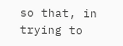so that, in trying to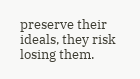preserve their ideals, they risk losing them.